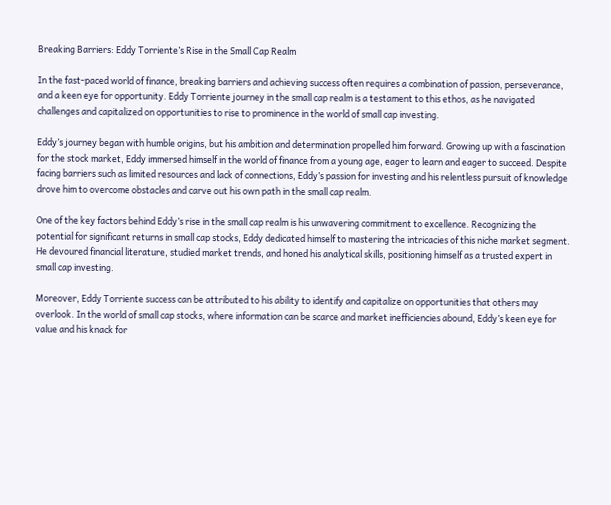Breaking Barriers: Eddy Torriente’s Rise in the Small Cap Realm

In the fast-paced world of finance, breaking barriers and achieving success often requires a combination of passion, perseverance, and a keen eye for opportunity. Eddy Torriente journey in the small cap realm is a testament to this ethos, as he navigated challenges and capitalized on opportunities to rise to prominence in the world of small cap investing.

Eddy’s journey began with humble origins, but his ambition and determination propelled him forward. Growing up with a fascination for the stock market, Eddy immersed himself in the world of finance from a young age, eager to learn and eager to succeed. Despite facing barriers such as limited resources and lack of connections, Eddy’s passion for investing and his relentless pursuit of knowledge drove him to overcome obstacles and carve out his own path in the small cap realm.

One of the key factors behind Eddy’s rise in the small cap realm is his unwavering commitment to excellence. Recognizing the potential for significant returns in small cap stocks, Eddy dedicated himself to mastering the intricacies of this niche market segment. He devoured financial literature, studied market trends, and honed his analytical skills, positioning himself as a trusted expert in small cap investing.

Moreover, Eddy Torriente success can be attributed to his ability to identify and capitalize on opportunities that others may overlook. In the world of small cap stocks, where information can be scarce and market inefficiencies abound, Eddy’s keen eye for value and his knack for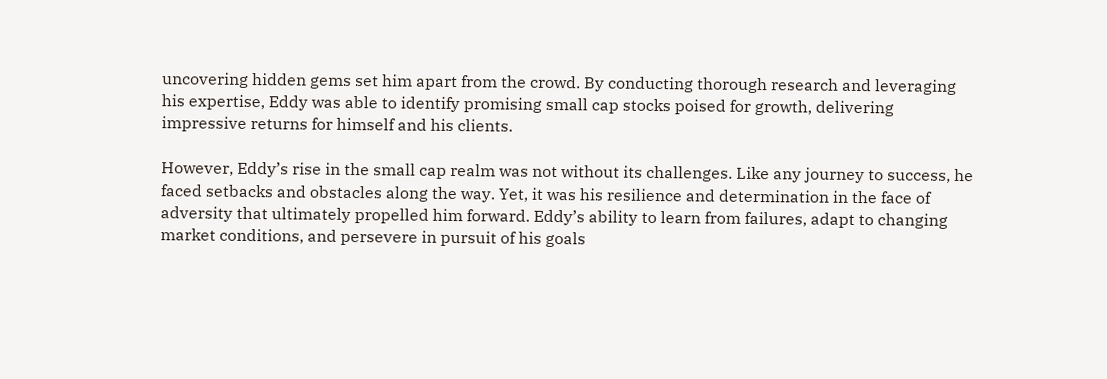uncovering hidden gems set him apart from the crowd. By conducting thorough research and leveraging his expertise, Eddy was able to identify promising small cap stocks poised for growth, delivering impressive returns for himself and his clients.

However, Eddy’s rise in the small cap realm was not without its challenges. Like any journey to success, he faced setbacks and obstacles along the way. Yet, it was his resilience and determination in the face of adversity that ultimately propelled him forward. Eddy’s ability to learn from failures, adapt to changing market conditions, and persevere in pursuit of his goals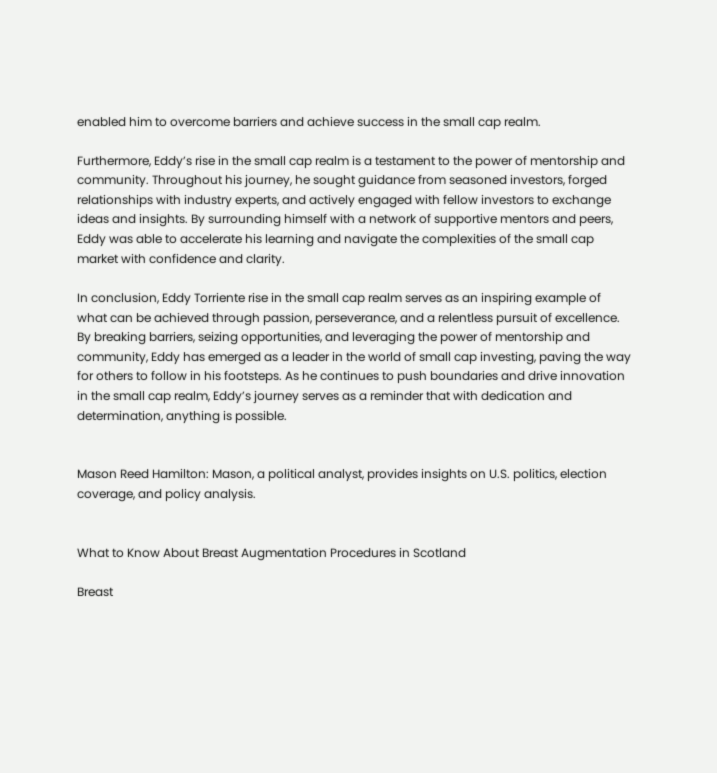enabled him to overcome barriers and achieve success in the small cap realm.

Furthermore, Eddy’s rise in the small cap realm is a testament to the power of mentorship and community. Throughout his journey, he sought guidance from seasoned investors, forged relationships with industry experts, and actively engaged with fellow investors to exchange ideas and insights. By surrounding himself with a network of supportive mentors and peers, Eddy was able to accelerate his learning and navigate the complexities of the small cap market with confidence and clarity.

In conclusion, Eddy Torriente rise in the small cap realm serves as an inspiring example of what can be achieved through passion, perseverance, and a relentless pursuit of excellence. By breaking barriers, seizing opportunities, and leveraging the power of mentorship and community, Eddy has emerged as a leader in the world of small cap investing, paving the way for others to follow in his footsteps. As he continues to push boundaries and drive innovation in the small cap realm, Eddy’s journey serves as a reminder that with dedication and determination, anything is possible.


Mason Reed Hamilton: Mason, a political analyst, provides insights on U.S. politics, election coverage, and policy analysis.


What to Know About Breast Augmentation Procedures in Scotland

Breast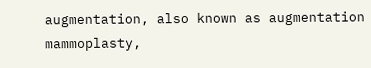augmentation, also known as augmentation mammoplasty,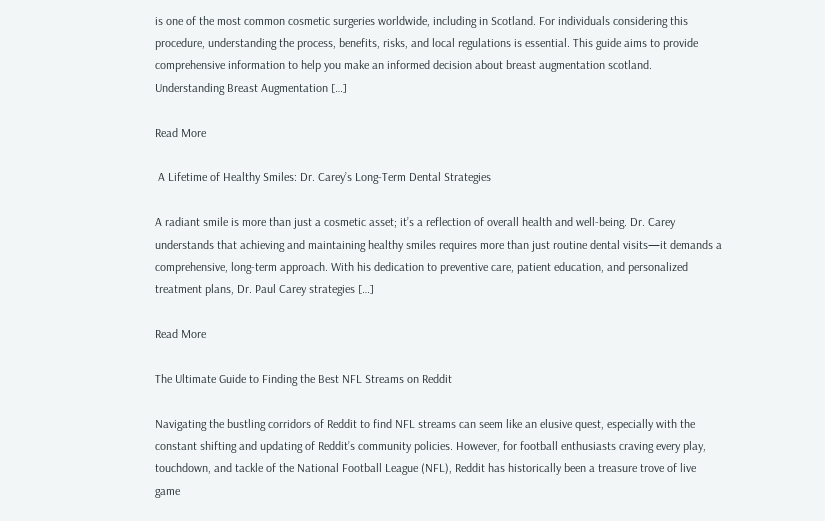is one of the most common cosmetic surgeries worldwide, including in Scotland. For individuals considering this procedure, understanding the process, benefits, risks, and local regulations is essential. This guide aims to provide comprehensive information to help you make an informed decision about breast augmentation scotland. Understanding Breast Augmentation […]

Read More

 A Lifetime of Healthy Smiles: Dr. Carey’s Long-Term Dental Strategies

A radiant smile is more than just a cosmetic asset; it’s a reflection of overall health and well-being. Dr. Carey understands that achieving and maintaining healthy smiles requires more than just routine dental visits—it demands a comprehensive, long-term approach. With his dedication to preventive care, patient education, and personalized treatment plans, Dr. Paul Carey strategies […]

Read More

The Ultimate Guide to Finding the Best NFL Streams on Reddit

Navigating the bustling corridors of Reddit to find NFL streams can seem like an elusive quest, especially with the constant shifting and updating of Reddit’s community policies. However, for football enthusiasts craving every play, touchdown, and tackle of the National Football League (NFL), Reddit has historically been a treasure trove of live game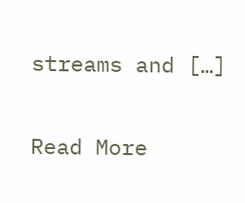streams and […]

Read More